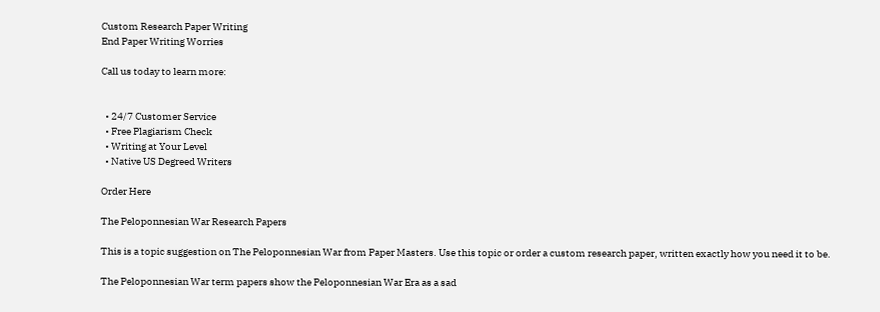Custom Research Paper Writing
End Paper Writing Worries

Call us today to learn more:


  • 24/7 Customer Service
  • Free Plagiarism Check
  • Writing at Your Level
  • Native US Degreed Writers

Order Here

The Peloponnesian War Research Papers

This is a topic suggestion on The Peloponnesian War from Paper Masters. Use this topic or order a custom research paper, written exactly how you need it to be.

The Peloponnesian War term papers show the Peloponnesian War Era as a sad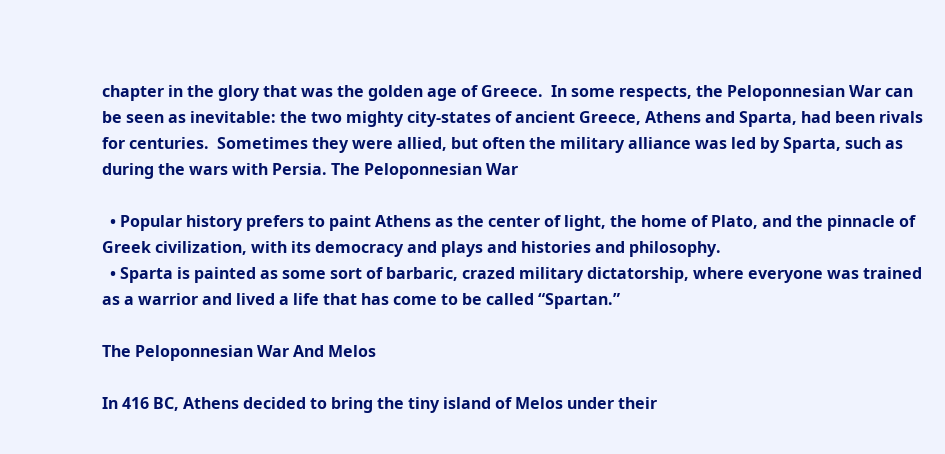chapter in the glory that was the golden age of Greece.  In some respects, the Peloponnesian War can be seen as inevitable: the two mighty city-states of ancient Greece, Athens and Sparta, had been rivals for centuries.  Sometimes they were allied, but often the military alliance was led by Sparta, such as during the wars with Persia. The Peloponnesian War

  • Popular history prefers to paint Athens as the center of light, the home of Plato, and the pinnacle of Greek civilization, with its democracy and plays and histories and philosophy.
  • Sparta is painted as some sort of barbaric, crazed military dictatorship, where everyone was trained as a warrior and lived a life that has come to be called “Spartan.”

The Peloponnesian War And Melos

In 416 BC, Athens decided to bring the tiny island of Melos under their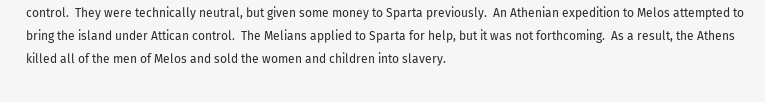control.  They were technically neutral, but given some money to Sparta previously.  An Athenian expedition to Melos attempted to bring the island under Attican control.  The Melians applied to Sparta for help, but it was not forthcoming.  As a result, the Athens killed all of the men of Melos and sold the women and children into slavery.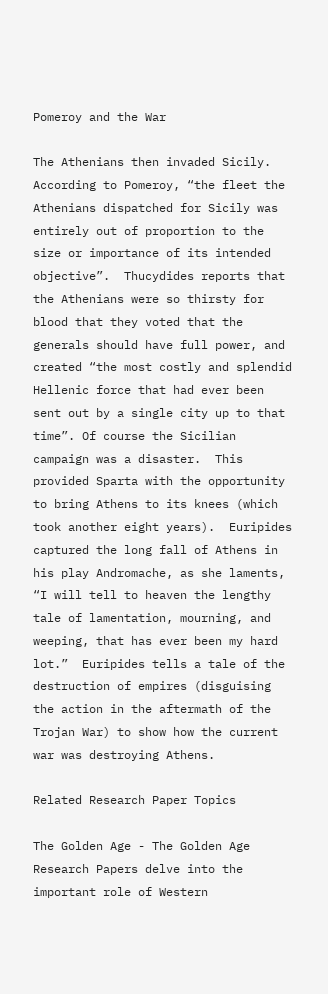Pomeroy and the War

The Athenians then invaded Sicily.  According to Pomeroy, “the fleet the Athenians dispatched for Sicily was entirely out of proportion to the size or importance of its intended objective”.  Thucydides reports that the Athenians were so thirsty for blood that they voted that the generals should have full power, and created “the most costly and splendid Hellenic force that had ever been sent out by a single city up to that time”. Of course the Sicilian campaign was a disaster.  This provided Sparta with the opportunity to bring Athens to its knees (which took another eight years).  Euripides captured the long fall of Athens in his play Andromache, as she laments, “I will tell to heaven the lengthy tale of lamentation, mourning, and weeping, that has ever been my hard lot.”  Euripides tells a tale of the destruction of empires (disguising the action in the aftermath of the Trojan War) to show how the current war was destroying Athens.

Related Research Paper Topics

The Golden Age - The Golden Age Research Papers delve into the important role of Western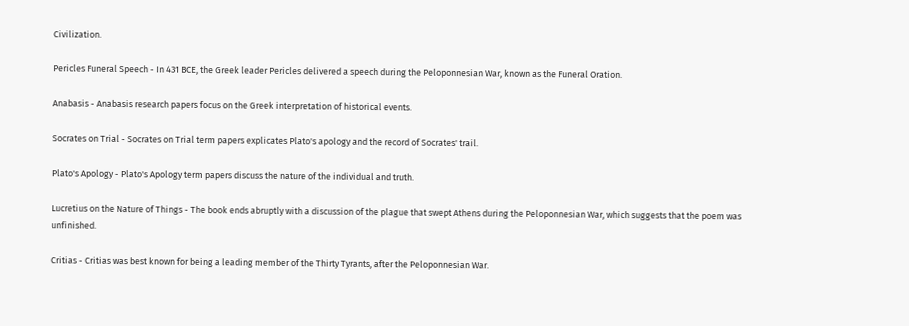Civilization.

Pericles Funeral Speech - In 431 BCE, the Greek leader Pericles delivered a speech during the Peloponnesian War, known as the Funeral Oration.

Anabasis - Anabasis research papers focus on the Greek interpretation of historical events.

Socrates on Trial - Socrates on Trial term papers explicates Plato's apology and the record of Socrates' trail.

Plato's Apology - Plato's Apology term papers discuss the nature of the individual and truth.

Lucretius on the Nature of Things - The book ends abruptly with a discussion of the plague that swept Athens during the Peloponnesian War, which suggests that the poem was unfinished.

Critias - Critias was best known for being a leading member of the Thirty Tyrants, after the Peloponnesian War.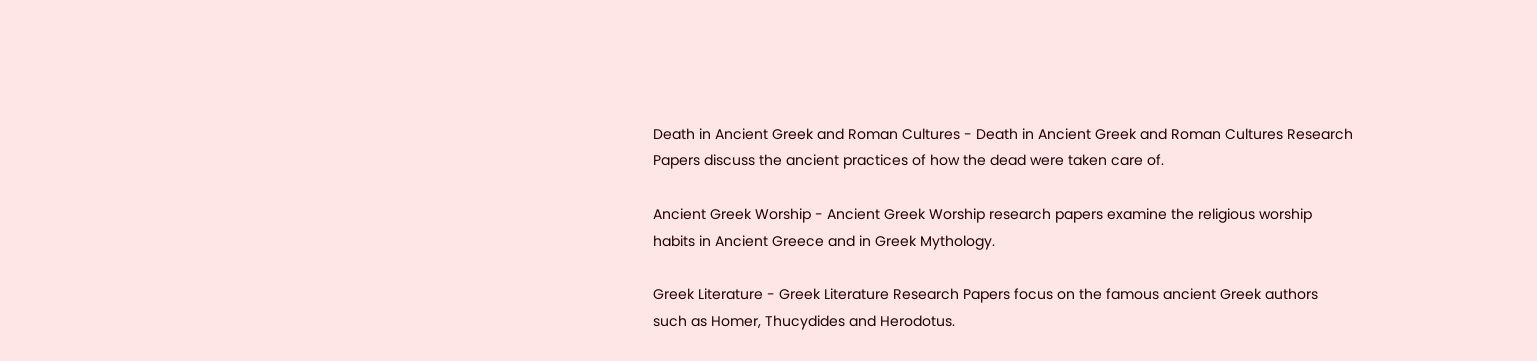Death in Ancient Greek and Roman Cultures - Death in Ancient Greek and Roman Cultures Research Papers discuss the ancient practices of how the dead were taken care of.

Ancient Greek Worship - Ancient Greek Worship research papers examine the religious worship habits in Ancient Greece and in Greek Mythology.

Greek Literature - Greek Literature Research Papers focus on the famous ancient Greek authors such as Homer, Thucydides and Herodotus.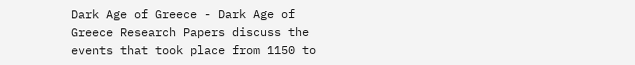Dark Age of Greece - Dark Age of Greece Research Papers discuss the events that took place from 1150 to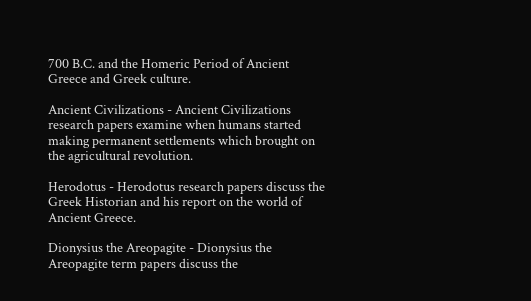700 B.C. and the Homeric Period of Ancient Greece and Greek culture.

Ancient Civilizations - Ancient Civilizations research papers examine when humans started making permanent settlements which brought on the agricultural revolution.

Herodotus - Herodotus research papers discuss the Greek Historian and his report on the world of Ancient Greece.

Dionysius the Areopagite - Dionysius the Areopagite term papers discuss the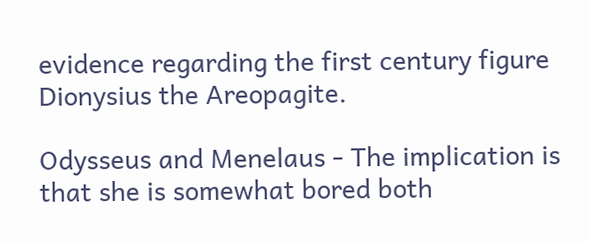evidence regarding the first century figure Dionysius the Areopagite.

Odysseus and Menelaus - The implication is that she is somewhat bored both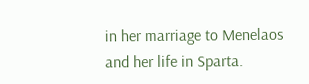in her marriage to Menelaos and her life in Sparta.